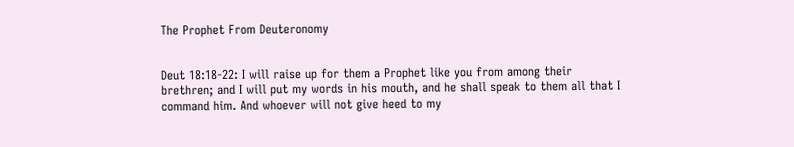The Prophet From Deuteronomy


Deut 18:18-22: I will raise up for them a Prophet like you from among their brethren; and I will put my words in his mouth, and he shall speak to them all that I command him. And whoever will not give heed to my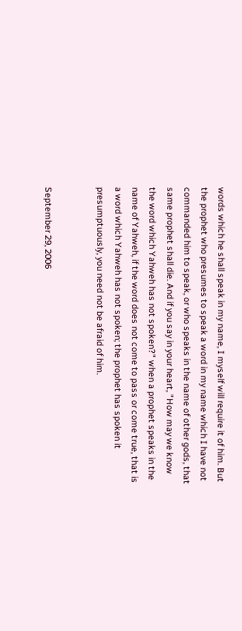words which he shall speak in my name, I myself will require it of him. But the prophet who presumes to speak a word in my name which I have not commanded him to speak, or who speaks in the name of other gods, that same prophet shall die. And if you say in your heart, "How may we know the word which Yahweh has not spoken?" when a prophet speaks in the name of Yahweh, if the word does not come to pass or come true, that is a word which Yahweh has not spoken; the prophet has spoken it presumptuously, you need not be afraid of him.


September 29, 2006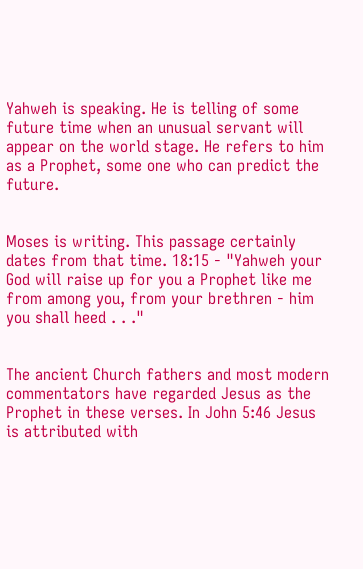Yahweh is speaking. He is telling of some future time when an unusual servant will appear on the world stage. He refers to him as a Prophet, some one who can predict the future.


Moses is writing. This passage certainly dates from that time. 18:15 - "Yahweh your God will raise up for you a Prophet like me from among you, from your brethren - him you shall heed . . ."


The ancient Church fathers and most modern commentators have regarded Jesus as the Prophet in these verses. In John 5:46 Jesus is attributed with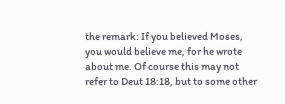the remark: If you believed Moses, you would believe me, for he wrote about me. Of course this may not refer to Deut 18:18, but to some other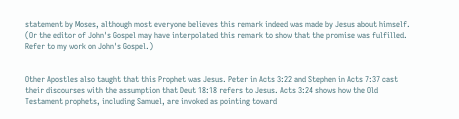statement by Moses, although most everyone believes this remark indeed was made by Jesus about himself. (Or the editor of John's Gospel may have interpolated this remark to show that the promise was fulfilled. Refer to my work on John's Gospel.)


Other Apostles also taught that this Prophet was Jesus. Peter in Acts 3:22 and Stephen in Acts 7:37 cast their discourses with the assumption that Deut 18:18 refers to Jesus. Acts 3:24 shows how the Old Testament prophets, including Samuel, are invoked as pointing toward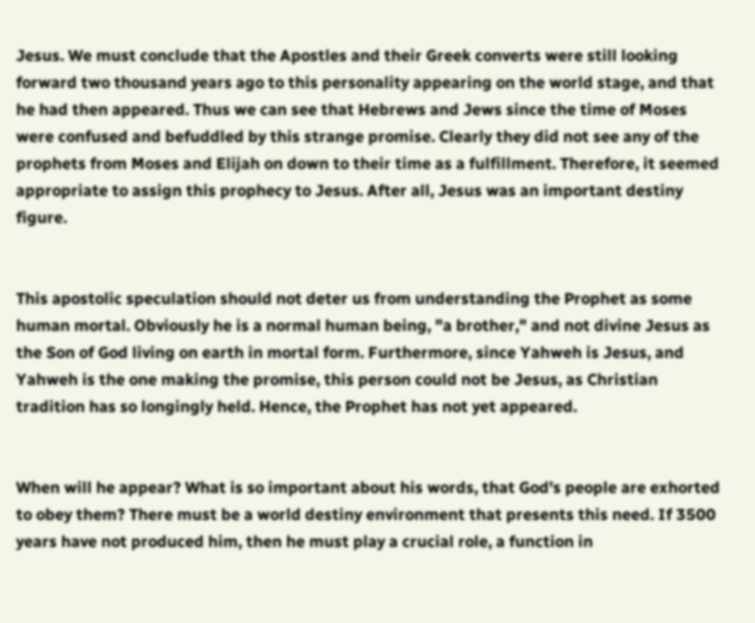Jesus. We must conclude that the Apostles and their Greek converts were still looking forward two thousand years ago to this personality appearing on the world stage, and that he had then appeared. Thus we can see that Hebrews and Jews since the time of Moses were confused and befuddled by this strange promise. Clearly they did not see any of the prophets from Moses and Elijah on down to their time as a fulfillment. Therefore, it seemed appropriate to assign this prophecy to Jesus. After all, Jesus was an important destiny figure.


This apostolic speculation should not deter us from understanding the Prophet as some human mortal. Obviously he is a normal human being, "a brother," and not divine Jesus as the Son of God living on earth in mortal form. Furthermore, since Yahweh is Jesus, and Yahweh is the one making the promise, this person could not be Jesus, as Christian tradition has so longingly held. Hence, the Prophet has not yet appeared.


When will he appear? What is so important about his words, that God's people are exhorted to obey them? There must be a world destiny environment that presents this need. If 3500 years have not produced him, then he must play a crucial role, a function in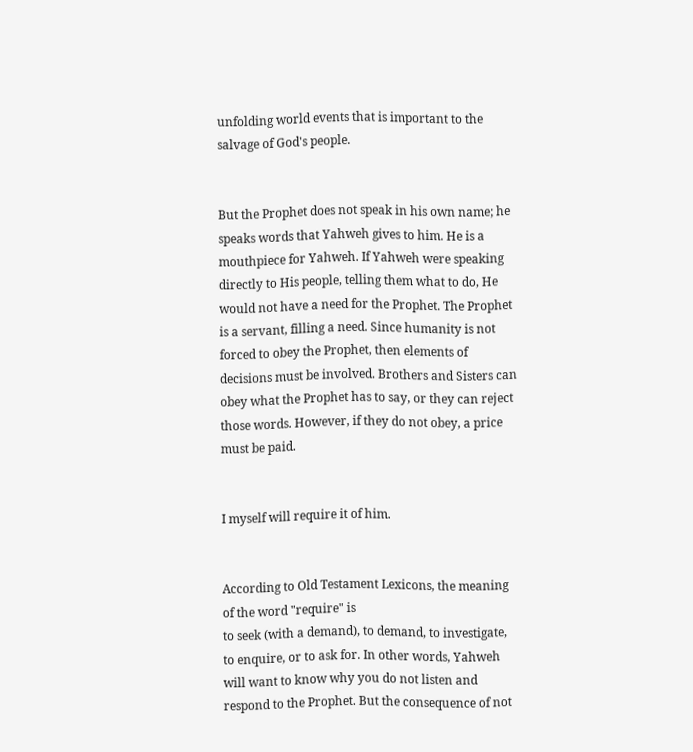unfolding world events that is important to the salvage of God's people.


But the Prophet does not speak in his own name; he speaks words that Yahweh gives to him. He is a mouthpiece for Yahweh. If Yahweh were speaking directly to His people, telling them what to do, He would not have a need for the Prophet. The Prophet is a servant, filling a need. Since humanity is not forced to obey the Prophet, then elements of decisions must be involved. Brothers and Sisters can obey what the Prophet has to say, or they can reject those words. However, if they do not obey, a price must be paid.


I myself will require it of him.


According to Old Testament Lexicons, the meaning of the word "require" is
to seek (with a demand), to demand, to investigate, to enquire, or to ask for. In other words, Yahweh will want to know why you do not listen and respond to the Prophet. But the consequence of not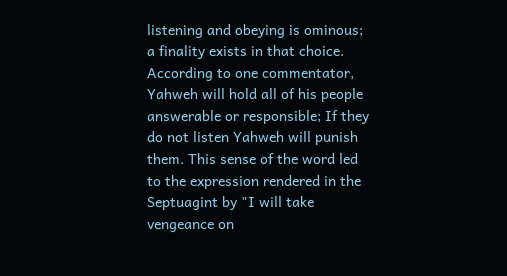listening and obeying is ominous; a finality exists in that choice. According to one commentator, Yahweh will hold all of his people answerable or responsible; If they do not listen Yahweh will punish them. This sense of the word led to the expression rendered in the Septuagint by "I will take vengeance on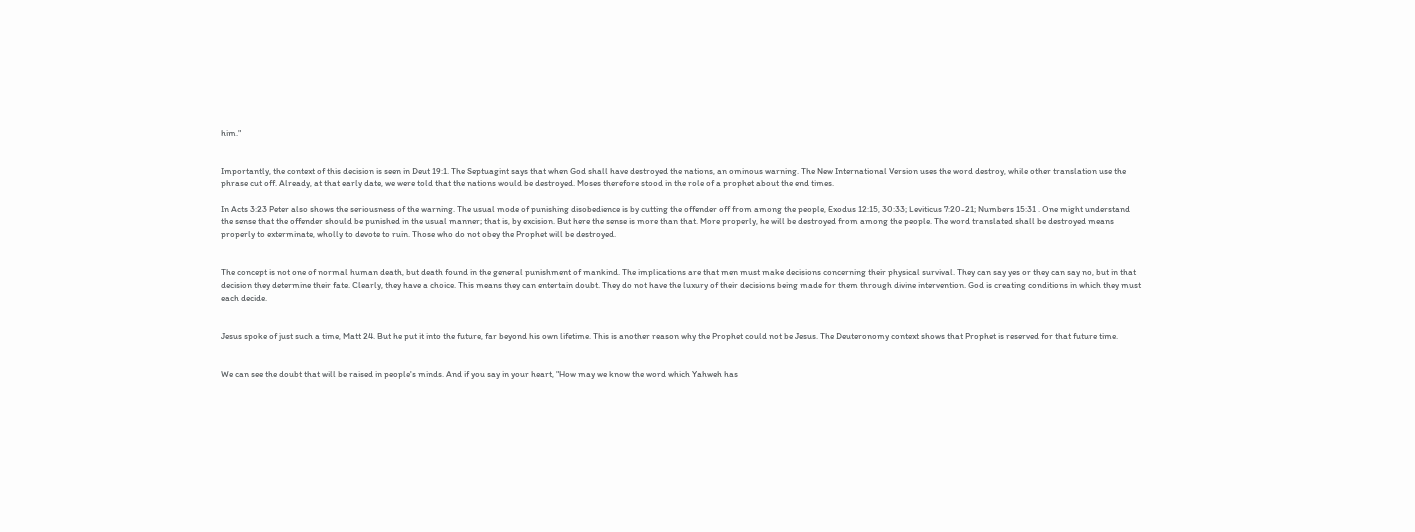him."


Importantly, the context of this decision is seen in Deut 19:1. The Septuagint says that when God shall have destroyed the nations, an ominous warning. The New International Version uses the word destroy, while other translation use the phrase cut off. Already, at that early date, we were told that the nations would be destroyed. Moses therefore stood in the role of a prophet about the end times.

In Acts 3:23 Peter also shows the seriousness of the warning. The usual mode of punishing disobedience is by cutting the offender off from among the people, Exodus 12:15, 30:33; Leviticus 7:20-21; Numbers 15:31 . One might understand the sense that the offender should be punished in the usual manner; that is, by excision. But here the sense is more than that. More properly, he will be destroyed from among the people. The word translated shall be destroyed means properly to exterminate, wholly to devote to ruin. Those who do not obey the Prophet will be destroyed.


The concept is not one of normal human death, but death found in the general punishment of mankind. The implications are that men must make decisions concerning their physical survival. They can say yes or they can say no, but in that decision they determine their fate. Clearly, they have a choice. This means they can entertain doubt. They do not have the luxury of their decisions being made for them through divine intervention. God is creating conditions in which they must each decide.


Jesus spoke of just such a time, Matt 24. But he put it into the future, far beyond his own lifetime. This is another reason why the Prophet could not be Jesus. The Deuteronomy context shows that Prophet is reserved for that future time.


We can see the doubt that will be raised in people's minds. And if you say in your heart, "How may we know the word which Yahweh has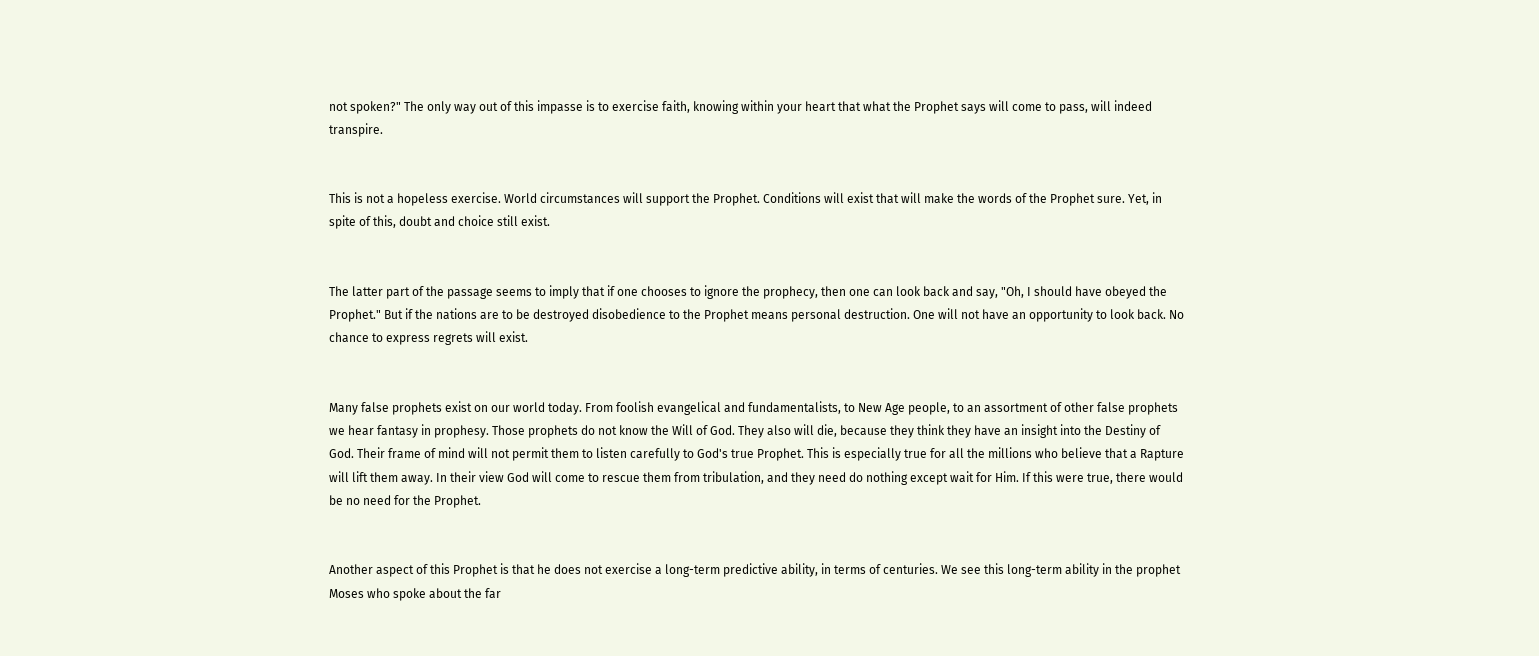not spoken?" The only way out of this impasse is to exercise faith, knowing within your heart that what the Prophet says will come to pass, will indeed transpire.


This is not a hopeless exercise. World circumstances will support the Prophet. Conditions will exist that will make the words of the Prophet sure. Yet, in spite of this, doubt and choice still exist.


The latter part of the passage seems to imply that if one chooses to ignore the prophecy, then one can look back and say, "Oh, I should have obeyed the Prophet." But if the nations are to be destroyed disobedience to the Prophet means personal destruction. One will not have an opportunity to look back. No chance to express regrets will exist.


Many false prophets exist on our world today. From foolish evangelical and fundamentalists, to New Age people, to an assortment of other false prophets we hear fantasy in prophesy. Those prophets do not know the Will of God. They also will die, because they think they have an insight into the Destiny of God. Their frame of mind will not permit them to listen carefully to God's true Prophet. This is especially true for all the millions who believe that a Rapture will lift them away. In their view God will come to rescue them from tribulation, and they need do nothing except wait for Him. If this were true, there would be no need for the Prophet.


Another aspect of this Prophet is that he does not exercise a long-term predictive ability, in terms of centuries. We see this long-term ability in the prophet Moses who spoke about the far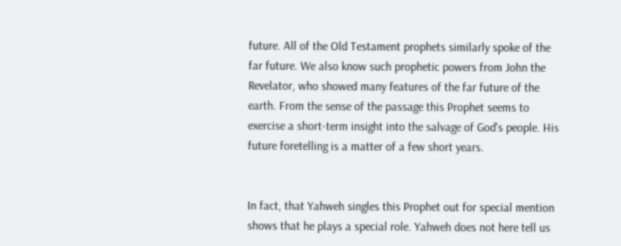future. All of the Old Testament prophets similarly spoke of the far future. We also know such prophetic powers from John the Revelator, who showed many features of the far future of the earth. From the sense of the passage this Prophet seems to exercise a short-term insight into the salvage of God's people. His future foretelling is a matter of a few short years.


In fact, that Yahweh singles this Prophet out for special mention shows that he plays a special role. Yahweh does not here tell us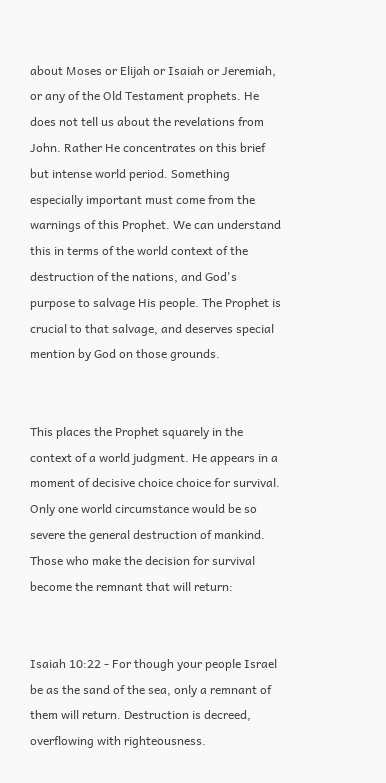about Moses or Elijah or Isaiah or Jeremiah, or any of the Old Testament prophets. He does not tell us about the revelations from John. Rather He concentrates on this brief but intense world period. Something especially important must come from the warnings of this Prophet. We can understand this in terms of the world context of the destruction of the nations, and God's purpose to salvage His people. The Prophet is crucial to that salvage, and deserves special mention by God on those grounds.


This places the Prophet squarely in the context of a world judgment. He appears in a moment of decisive choice choice for survival. Only one world circumstance would be so severe the general destruction of mankind. Those who make the decision for survival become the remnant that will return:


Isaiah 10:22 - For though your people Israel be as the sand of the sea, only a remnant of them will return. Destruction is decreed, overflowing with righteousness.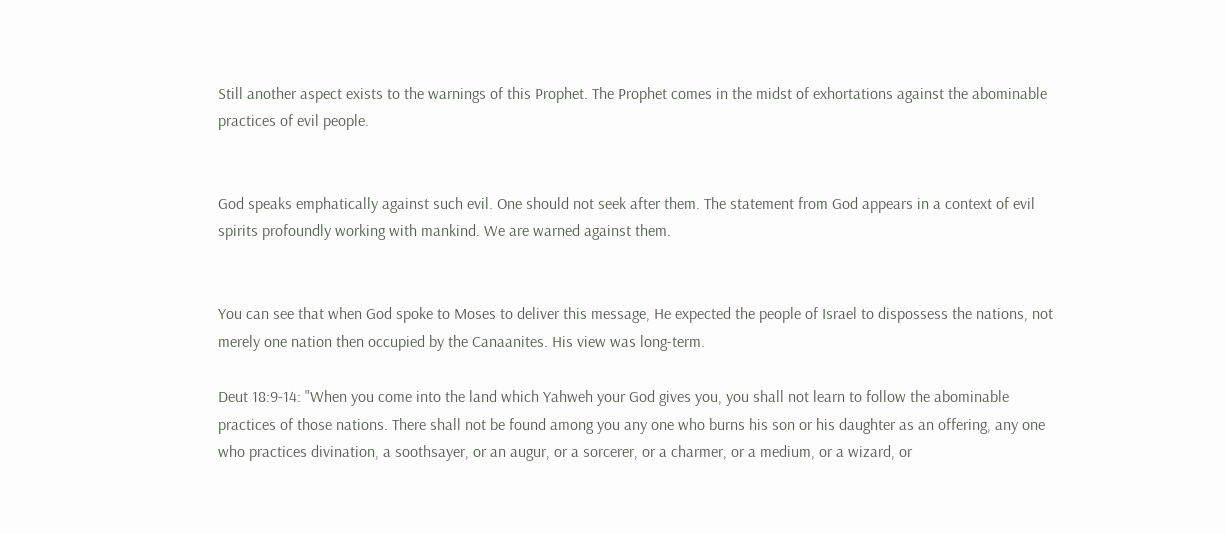Still another aspect exists to the warnings of this Prophet. The Prophet comes in the midst of exhortations against the abominable practices of evil people.


God speaks emphatically against such evil. One should not seek after them. The statement from God appears in a context of evil spirits profoundly working with mankind. We are warned against them.


You can see that when God spoke to Moses to deliver this message, He expected the people of Israel to dispossess the nations, not merely one nation then occupied by the Canaanites. His view was long-term.

Deut 18:9-14: "When you come into the land which Yahweh your God gives you, you shall not learn to follow the abominable practices of those nations. There shall not be found among you any one who burns his son or his daughter as an offering, any one who practices divination, a soothsayer, or an augur, or a sorcerer, or a charmer, or a medium, or a wizard, or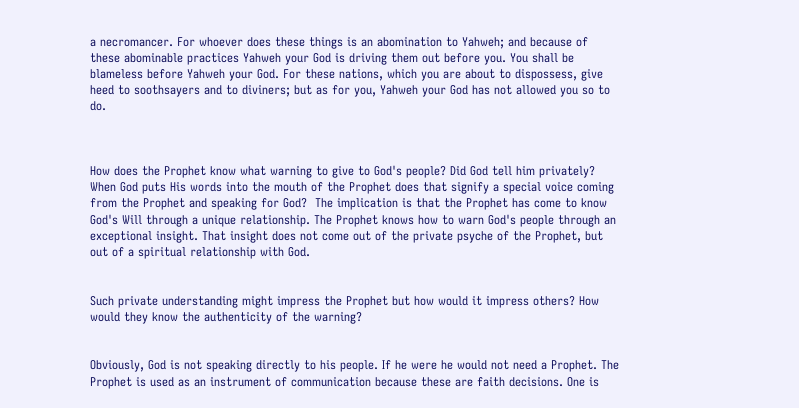a necromancer. For whoever does these things is an abomination to Yahweh; and because of these abominable practices Yahweh your God is driving them out before you. You shall be blameless before Yahweh your God. For these nations, which you are about to dispossess, give heed to soothsayers and to diviners; but as for you, Yahweh your God has not allowed you so to do.



How does the Prophet know what warning to give to God's people? Did God tell him privately? When God puts His words into the mouth of the Prophet does that signify a special voice coming from the Prophet and speaking for God?  The implication is that the Prophet has come to know God's Will through a unique relationship. The Prophet knows how to warn God's people through an exceptional insight. That insight does not come out of the private psyche of the Prophet, but out of a spiritual relationship with God.


Such private understanding might impress the Prophet but how would it impress others? How would they know the authenticity of the warning?


Obviously, God is not speaking directly to his people. If he were he would not need a Prophet. The Prophet is used as an instrument of communication because these are faith decisions. One is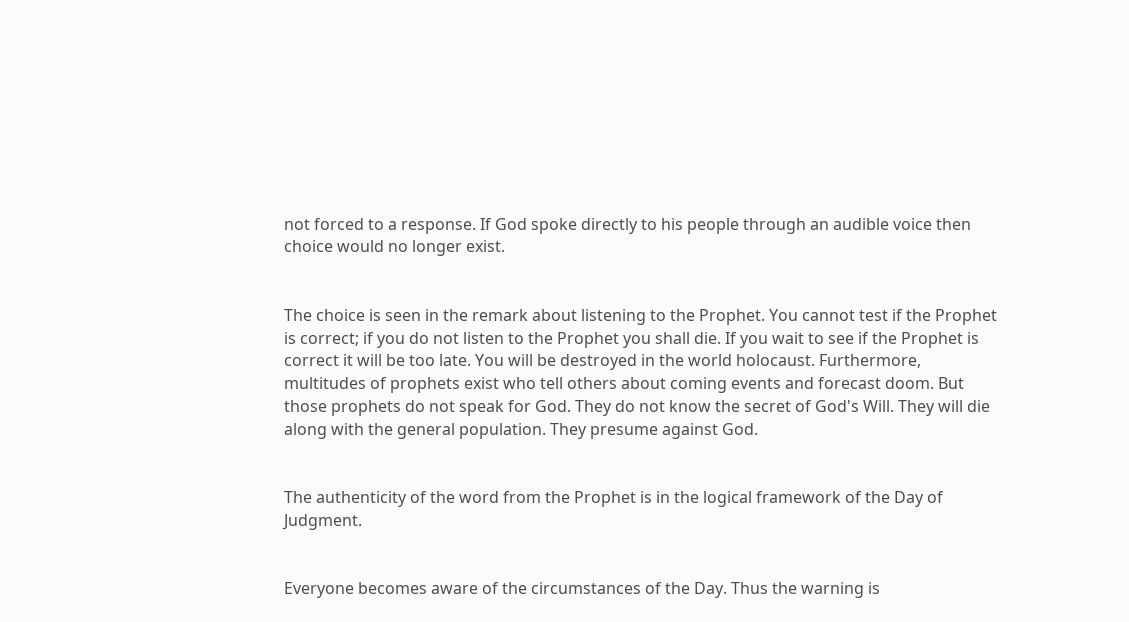not forced to a response. If God spoke directly to his people through an audible voice then choice would no longer exist.


The choice is seen in the remark about listening to the Prophet. You cannot test if the Prophet is correct; if you do not listen to the Prophet you shall die. If you wait to see if the Prophet is correct it will be too late. You will be destroyed in the world holocaust. Furthermore, multitudes of prophets exist who tell others about coming events and forecast doom. But those prophets do not speak for God. They do not know the secret of God's Will. They will die along with the general population. They presume against God.


The authenticity of the word from the Prophet is in the logical framework of the Day of Judgment.


Everyone becomes aware of the circumstances of the Day. Thus the warning is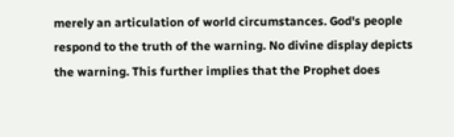merely an articulation of world circumstances. God's people respond to the truth of the warning. No divine display depicts the warning. This further implies that the Prophet does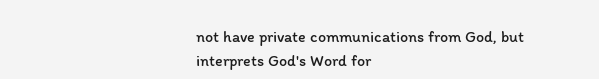not have private communications from God, but interprets God's Word for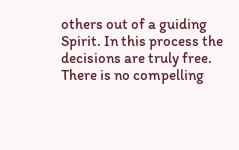others out of a guiding Spirit. In this process the decisions are truly free. There is no compelling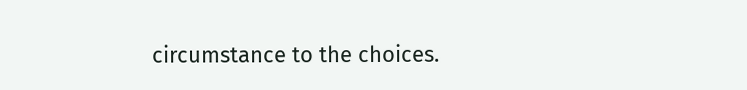circumstance to the choices.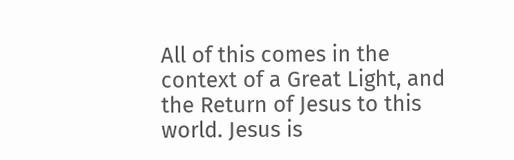All of this comes in the context of a Great Light, and the Return of Jesus to this world. Jesus is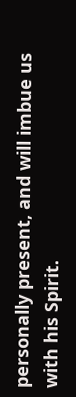personally present, and will imbue us with his Spirit.